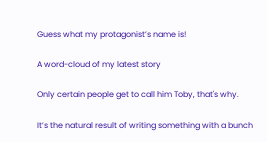Guess what my protagonist’s name is!

A word-cloud of my latest story

Only certain people get to call him Toby, that's why.

It’s the natural result of writing something with a bunch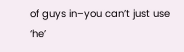of guys in–you can’t just use ‘he’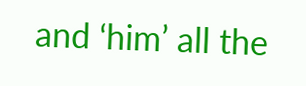and ‘him’ all the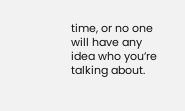time, or no one will have any idea who you’re talking about.